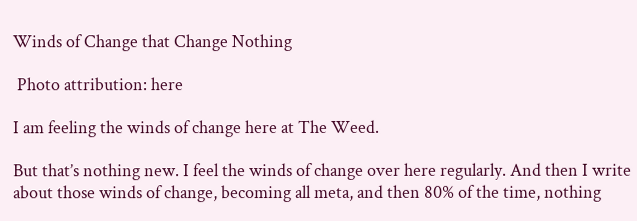Winds of Change that Change Nothing

 Photo attribution: here

I am feeling the winds of change here at The Weed.

But that’s nothing new. I feel the winds of change over here regularly. And then I write about those winds of change, becoming all meta, and then 80% of the time, nothing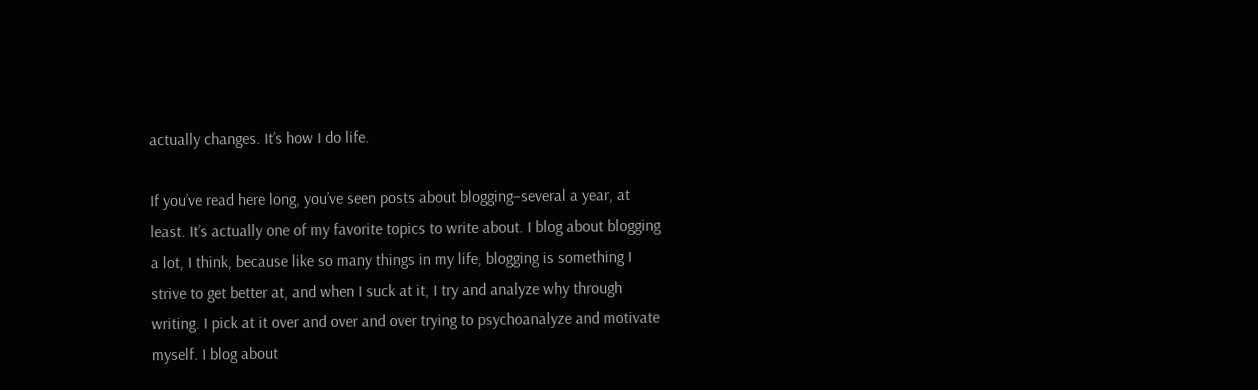actually changes. It’s how I do life.

If you’ve read here long, you’ve seen posts about blogging–several a year, at least. It’s actually one of my favorite topics to write about. I blog about blogging a lot, I think, because like so many things in my life, blogging is something I strive to get better at, and when I suck at it, I try and analyze why through writing. I pick at it over and over and over trying to psychoanalyze and motivate myself. I blog about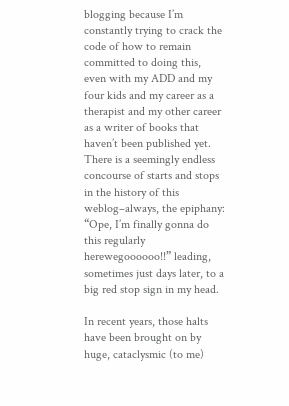blogging because I’m constantly trying to crack the code of how to remain committed to doing this, even with my ADD and my four kids and my career as a therapist and my other career as a writer of books that haven’t been published yet. There is a seemingly endless concourse of starts and stops in the history of this weblog–always, the epiphany: “Ope, I’m finally gonna do this regularly herewegoooooo!!” leading, sometimes just days later, to a big red stop sign in my head.

In recent years, those halts have been brought on by huge, cataclysmic (to me)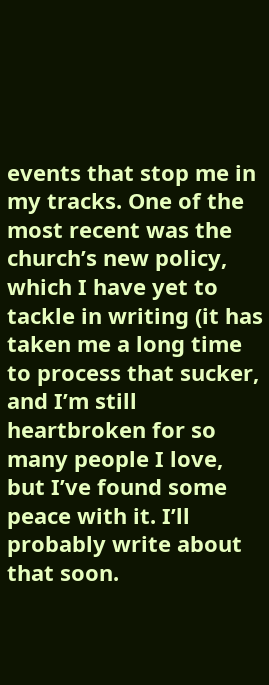events that stop me in my tracks. One of the most recent was the church’s new policy, which I have yet to tackle in writing (it has taken me a long time to process that sucker, and I’m still heartbroken for so many people I love, but I’ve found some peace with it. I’ll probably write about that soon.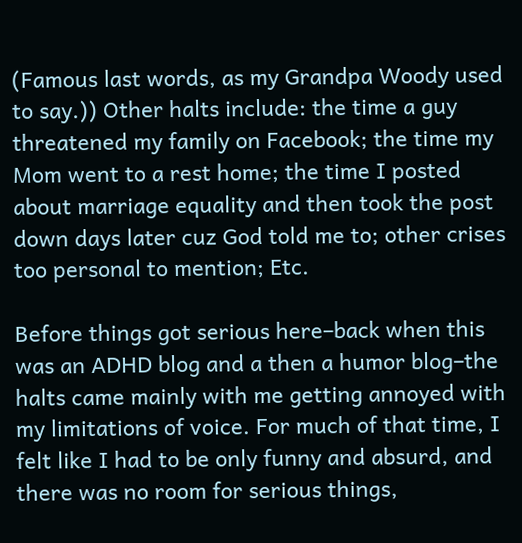(Famous last words, as my Grandpa Woody used to say.)) Other halts include: the time a guy threatened my family on Facebook; the time my Mom went to a rest home; the time I posted about marriage equality and then took the post down days later cuz God told me to; other crises too personal to mention; Etc.

Before things got serious here–back when this was an ADHD blog and a then a humor blog–the halts came mainly with me getting annoyed with my limitations of voice. For much of that time, I felt like I had to be only funny and absurd, and there was no room for serious things,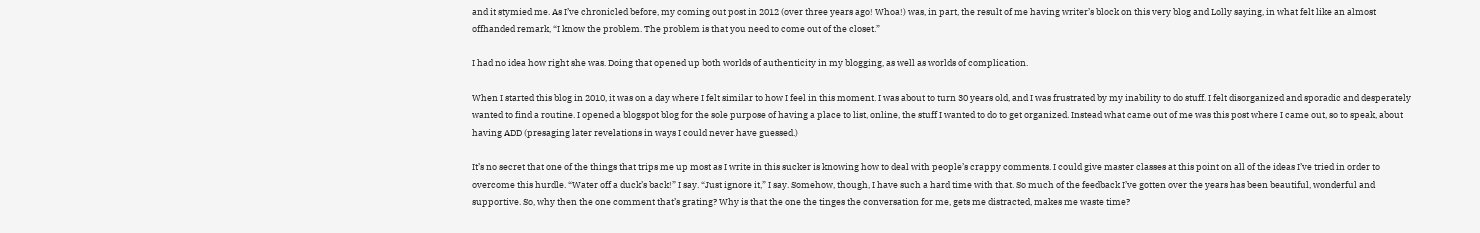and it stymied me. As I’ve chronicled before, my coming out post in 2012 (over three years ago! Whoa!) was, in part, the result of me having writer’s block on this very blog and Lolly saying, in what felt like an almost offhanded remark, “I know the problem. The problem is that you need to come out of the closet.”

I had no idea how right she was. Doing that opened up both worlds of authenticity in my blogging, as well as worlds of complication.

When I started this blog in 2010, it was on a day where I felt similar to how I feel in this moment. I was about to turn 30 years old, and I was frustrated by my inability to do stuff. I felt disorganized and sporadic and desperately wanted to find a routine. I opened a blogspot blog for the sole purpose of having a place to list, online, the stuff I wanted to do to get organized. Instead what came out of me was this post where I came out, so to speak, about having ADD (presaging later revelations in ways I could never have guessed.)

It’s no secret that one of the things that trips me up most as I write in this sucker is knowing how to deal with people’s crappy comments. I could give master classes at this point on all of the ideas I’ve tried in order to overcome this hurdle. “Water off a duck’s back!” I say. “Just ignore it,” I say. Somehow, though, I have such a hard time with that. So much of the feedback I’ve gotten over the years has been beautiful, wonderful and supportive. So, why then the one comment that’s grating? Why is that the one the tinges the conversation for me, gets me distracted, makes me waste time?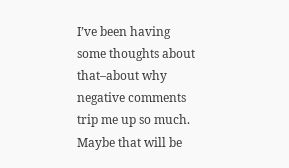I’ve been having some thoughts about that–about why negative comments trip me up so much. Maybe that will be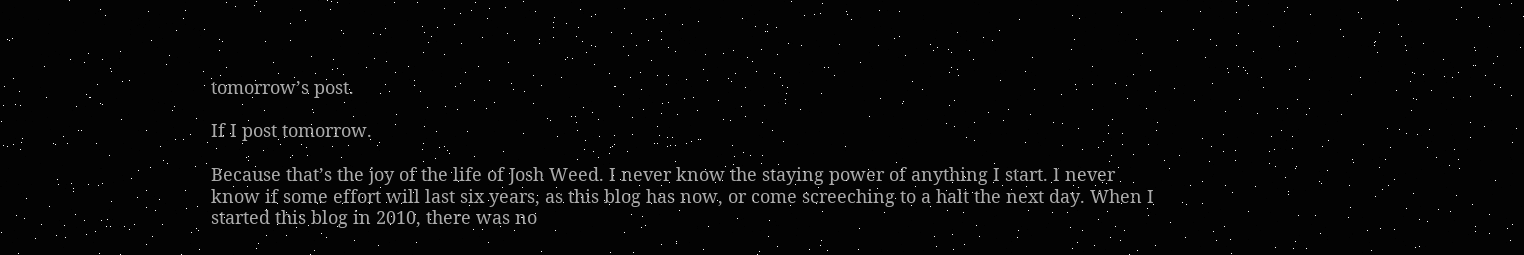tomorrow’s post.

If I post tomorrow.

Because that’s the joy of the life of Josh Weed. I never know the staying power of anything I start. I never know if some effort will last six years, as this blog has now, or come screeching to a halt the next day. When I started this blog in 2010, there was no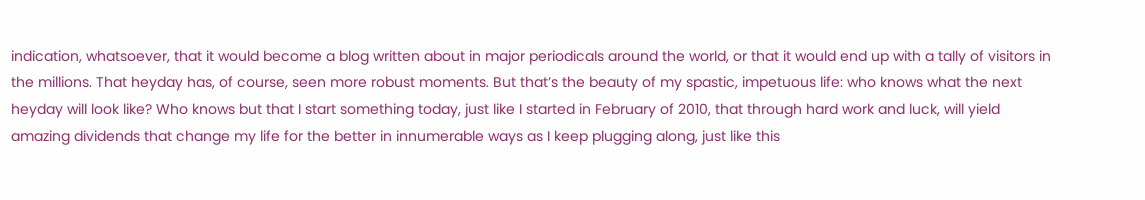indication, whatsoever, that it would become a blog written about in major periodicals around the world, or that it would end up with a tally of visitors in the millions. That heyday has, of course, seen more robust moments. But that’s the beauty of my spastic, impetuous life: who knows what the next heyday will look like? Who knows but that I start something today, just like I started in February of 2010, that through hard work and luck, will yield amazing dividends that change my life for the better in innumerable ways as I keep plugging along, just like this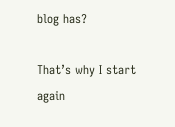blog has?

That’s why I start again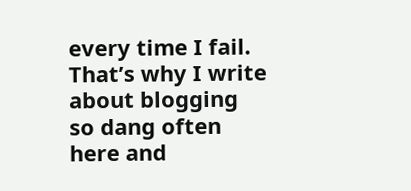every time I fail. That’s why I write about blogging so dang often here and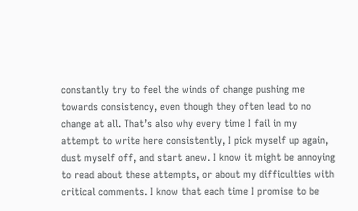constantly try to feel the winds of change pushing me towards consistency, even though they often lead to no change at all. That’s also why every time I fail in my attempt to write here consistently, I pick myself up again, dust myself off, and start anew. I know it might be annoying to read about these attempts, or about my difficulties with critical comments. I know that each time I promise to be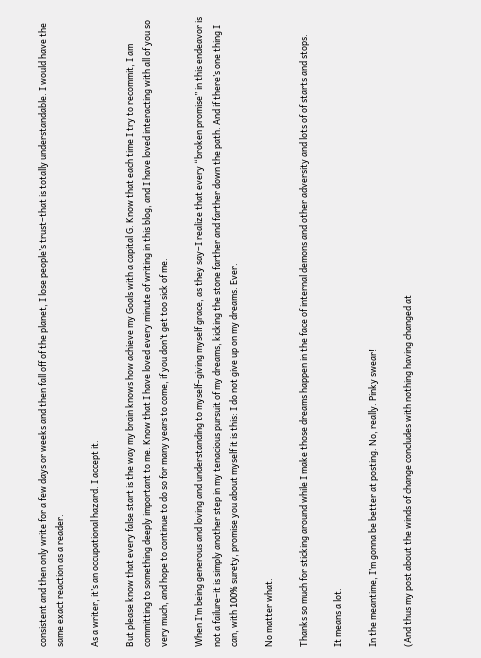consistent and then only write for a few days or weeks and then fall off of the planet, I lose people’s trust–that is totally understandable. I would have the same exact reaction as a reader.

As a writer, it’s an occupational hazard. I accept it.

But please know that every false start is the way my brain knows how achieve my Goals with a capital G. Know that each time I try to recommit, I am committing to something deeply important to me. Know that I have loved every minute of writing in this blog, and I have loved interacting with all of you so very much, and hope to continue to do so for many years to come, if you don’t get too sick of me.

When I’m being generous and loving and understanding to myself–giving myself grace, as they say–I realize that every “broken promise” in this endeavor is not a failure–it is simply another step in my tenacious pursuit of my dreams, kicking the stone farther and farther down the path. And if there’s one thing I can, with 100% surety, promise you about myself it is this: I do not give up on my dreams. Ever.

No matter what.

Thanks so much for sticking around while I make those dreams happen in the face of internal demons and other adversity and lots of of starts and stops.

It means a lot.

In the meantime, I’m gonna be better at posting. No, really. Pinky swear!

(And thus my post about the winds of change concludes with nothing having changed at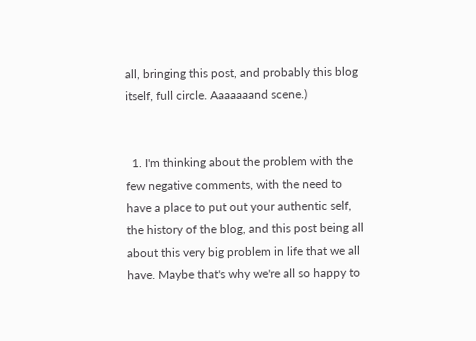all, bringing this post, and probably this blog itself, full circle. Aaaaaaand scene.)


  1. I'm thinking about the problem with the few negative comments, with the need to have a place to put out your authentic self, the history of the blog, and this post being all about this very big problem in life that we all have. Maybe that's why we're all so happy to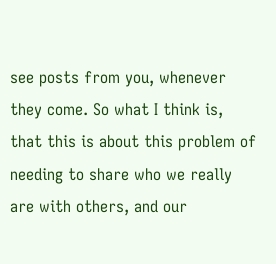see posts from you, whenever they come. So what I think is, that this is about this problem of needing to share who we really are with others, and our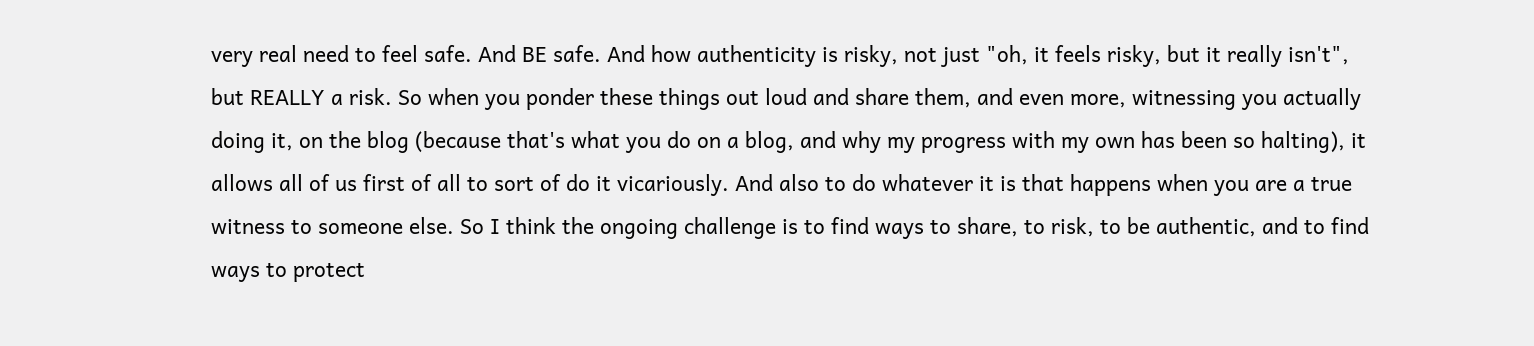very real need to feel safe. And BE safe. And how authenticity is risky, not just "oh, it feels risky, but it really isn't", but REALLY a risk. So when you ponder these things out loud and share them, and even more, witnessing you actually doing it, on the blog (because that's what you do on a blog, and why my progress with my own has been so halting), it allows all of us first of all to sort of do it vicariously. And also to do whatever it is that happens when you are a true witness to someone else. So I think the ongoing challenge is to find ways to share, to risk, to be authentic, and to find ways to protect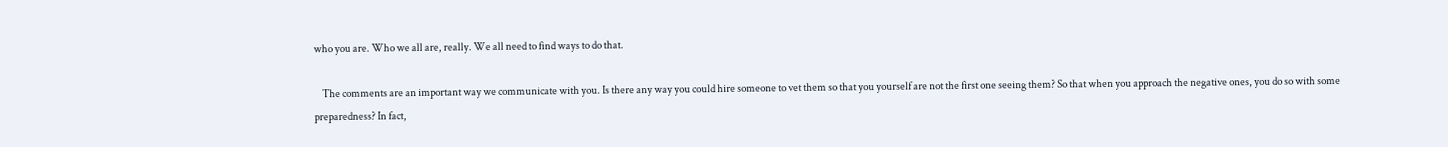who you are. Who we all are, really. We all need to find ways to do that.

    The comments are an important way we communicate with you. Is there any way you could hire someone to vet them so that you yourself are not the first one seeing them? So that when you approach the negative ones, you do so with some preparedness? In fact,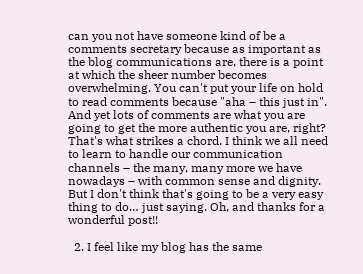can you not have someone kind of be a comments secretary because as important as the blog communications are, there is a point at which the sheer number becomes overwhelming. You can't put your life on hold to read comments because "aha – this just in". And yet lots of comments are what you are going to get the more authentic you are, right? That's what strikes a chord. I think we all need to learn to handle our communication channels – the many, many more we have nowadays – with common sense and dignity. But I don't think that's going to be a very easy thing to do… just saying. Oh, and thanks for a wonderful post!!

  2. I feel like my blog has the same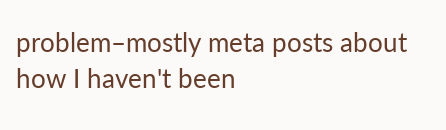problem–mostly meta posts about how I haven't been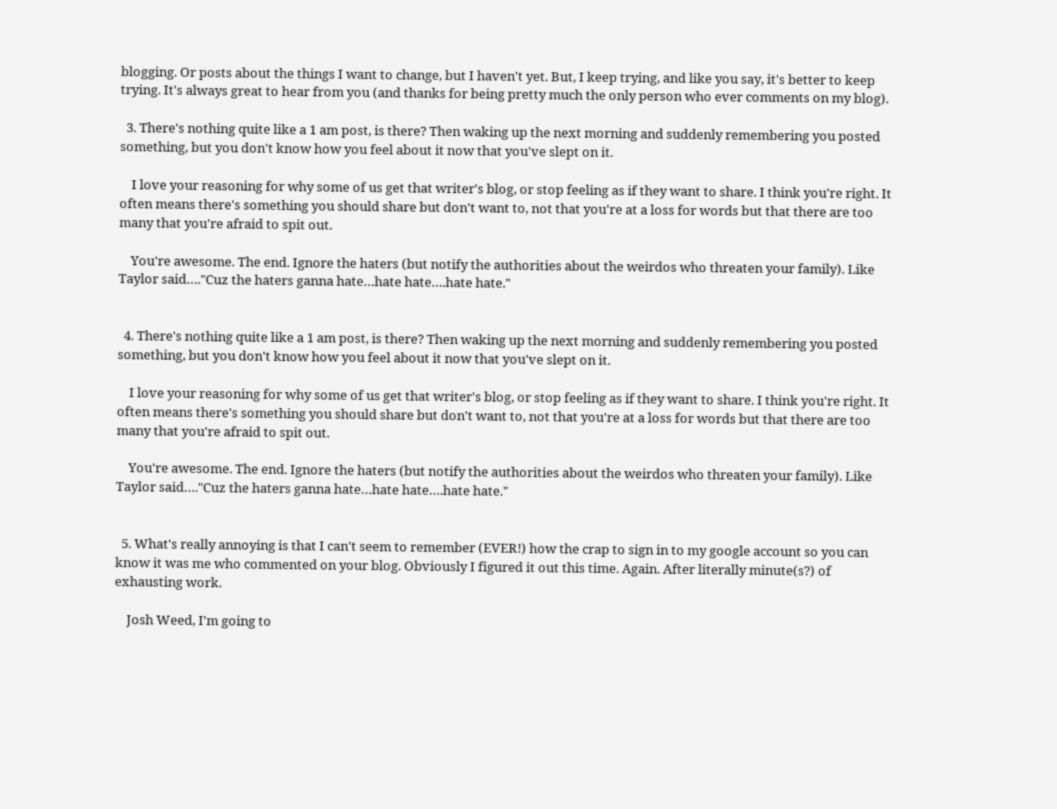blogging. Or posts about the things I want to change, but I haven't yet. But, I keep trying, and like you say, it's better to keep trying. It's always great to hear from you (and thanks for being pretty much the only person who ever comments on my blog).

  3. There's nothing quite like a 1 am post, is there? Then waking up the next morning and suddenly remembering you posted something, but you don't know how you feel about it now that you've slept on it.

    I love your reasoning for why some of us get that writer's blog, or stop feeling as if they want to share. I think you're right. It often means there's something you should share but don't want to, not that you're at a loss for words but that there are too many that you're afraid to spit out.

    You're awesome. The end. Ignore the haters (but notify the authorities about the weirdos who threaten your family). Like Taylor said…."Cuz the haters ganna hate…hate hate….hate hate."


  4. There's nothing quite like a 1 am post, is there? Then waking up the next morning and suddenly remembering you posted something, but you don't know how you feel about it now that you've slept on it.

    I love your reasoning for why some of us get that writer's blog, or stop feeling as if they want to share. I think you're right. It often means there's something you should share but don't want to, not that you're at a loss for words but that there are too many that you're afraid to spit out.

    You're awesome. The end. Ignore the haters (but notify the authorities about the weirdos who threaten your family). Like Taylor said…."Cuz the haters ganna hate…hate hate….hate hate."


  5. What's really annoying is that I can't seem to remember (EVER!) how the crap to sign in to my google account so you can know it was me who commented on your blog. Obviously I figured it out this time. Again. After literally minute(s?) of exhausting work.

    Josh Weed, I'm going to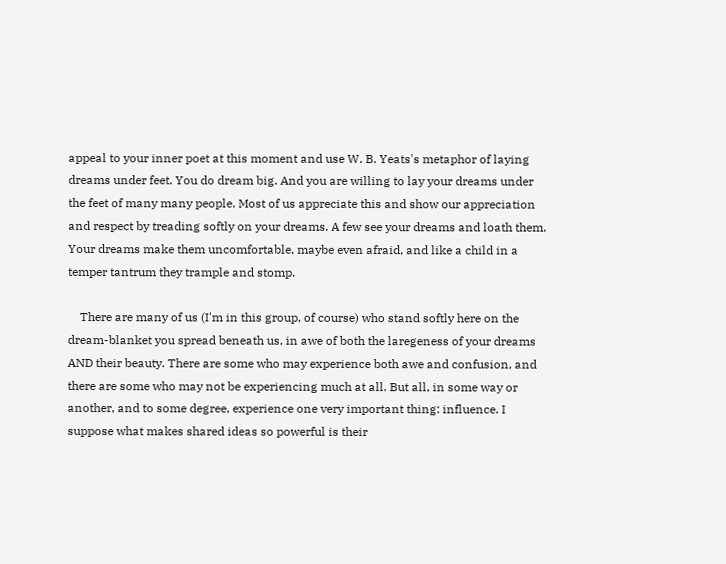appeal to your inner poet at this moment and use W. B. Yeats's metaphor of laying dreams under feet. You do dream big. And you are willing to lay your dreams under the feet of many many people. Most of us appreciate this and show our appreciation and respect by treading softly on your dreams. A few see your dreams and loath them. Your dreams make them uncomfortable, maybe even afraid, and like a child in a temper tantrum they trample and stomp.

    There are many of us (I'm in this group, of course) who stand softly here on the dream-blanket you spread beneath us, in awe of both the laregeness of your dreams AND their beauty. There are some who may experience both awe and confusion, and there are some who may not be experiencing much at all. But all, in some way or another, and to some degree, experience one very important thing: influence. I suppose what makes shared ideas so powerful is their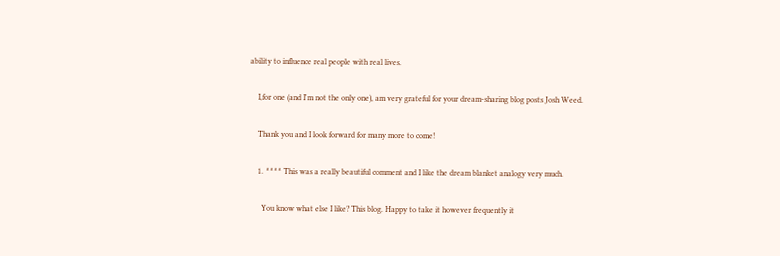ability to influence real people with real lives.

    I,for one (and I'm not the only one), am very grateful for your dream-sharing blog posts Josh Weed.

    Thank you and I look forward for many more to come!

    1. ^^^^ This was a really beautiful comment and I like the dream blanket analogy very much.

      You know what else I like? This blog. Happy to take it however frequently it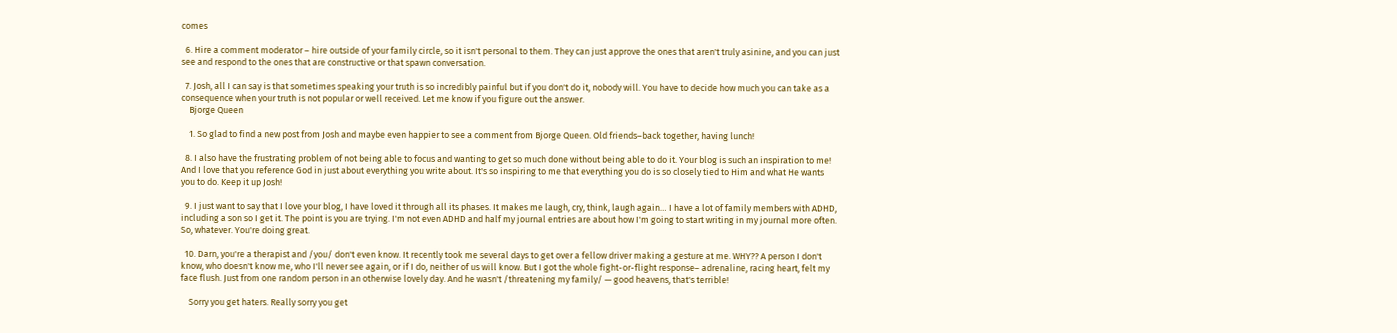comes

  6. Hire a comment moderator – hire outside of your family circle, so it isn't personal to them. They can just approve the ones that aren't truly asinine, and you can just see and respond to the ones that are constructive or that spawn conversation.

  7. Josh, all I can say is that sometimes speaking your truth is so incredibly painful but if you don't do it, nobody will. You have to decide how much you can take as a consequence when your truth is not popular or well received. Let me know if you figure out the answer.
    Bjorge Queen

    1. So glad to find a new post from Josh and maybe even happier to see a comment from Bjorge Queen. Old friends–back together, having lunch!

  8. I also have the frustrating problem of not being able to focus and wanting to get so much done without being able to do it. Your blog is such an inspiration to me! And I love that you reference God in just about everything you write about. It's so inspiring to me that everything you do is so closely tied to Him and what He wants you to do. Keep it up Josh!

  9. I just want to say that I love your blog, I have loved it through all its phases. It makes me laugh, cry, think, laugh again… I have a lot of family members with ADHD, including a son so I get it. The point is you are trying. I'm not even ADHD and half my journal entries are about how I'm going to start writing in my journal more often. So, whatever. You're doing great.

  10. Darn, you're a therapist and /you/ don't even know. It recently took me several days to get over a fellow driver making a gesture at me. WHY?? A person I don't know, who doesn't know me, who I'll never see again, or if I do, neither of us will know. But I got the whole fight-or-flight response– adrenaline, racing heart, felt my face flush. Just from one random person in an otherwise lovely day. And he wasn't /threatening my family/ — good heavens, that's terrible!

    Sorry you get haters. Really sorry you get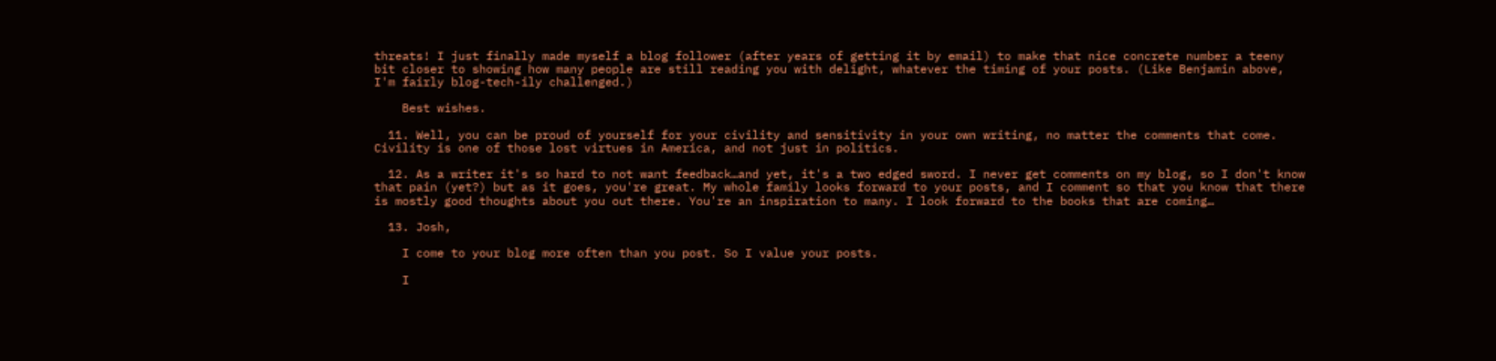threats! I just finally made myself a blog follower (after years of getting it by email) to make that nice concrete number a teeny bit closer to showing how many people are still reading you with delight, whatever the timing of your posts. (Like Benjamin above, I'm fairly blog-tech-ily challenged.)

    Best wishes.

  11. Well, you can be proud of yourself for your civility and sensitivity in your own writing, no matter the comments that come. Civility is one of those lost virtues in America, and not just in politics.

  12. As a writer it's so hard to not want feedback…and yet, it's a two edged sword. I never get comments on my blog, so I don't know that pain (yet?) but as it goes, you're great. My whole family looks forward to your posts, and I comment so that you know that there is mostly good thoughts about you out there. You're an inspiration to many. I look forward to the books that are coming…

  13. Josh,

    I come to your blog more often than you post. So I value your posts.

    I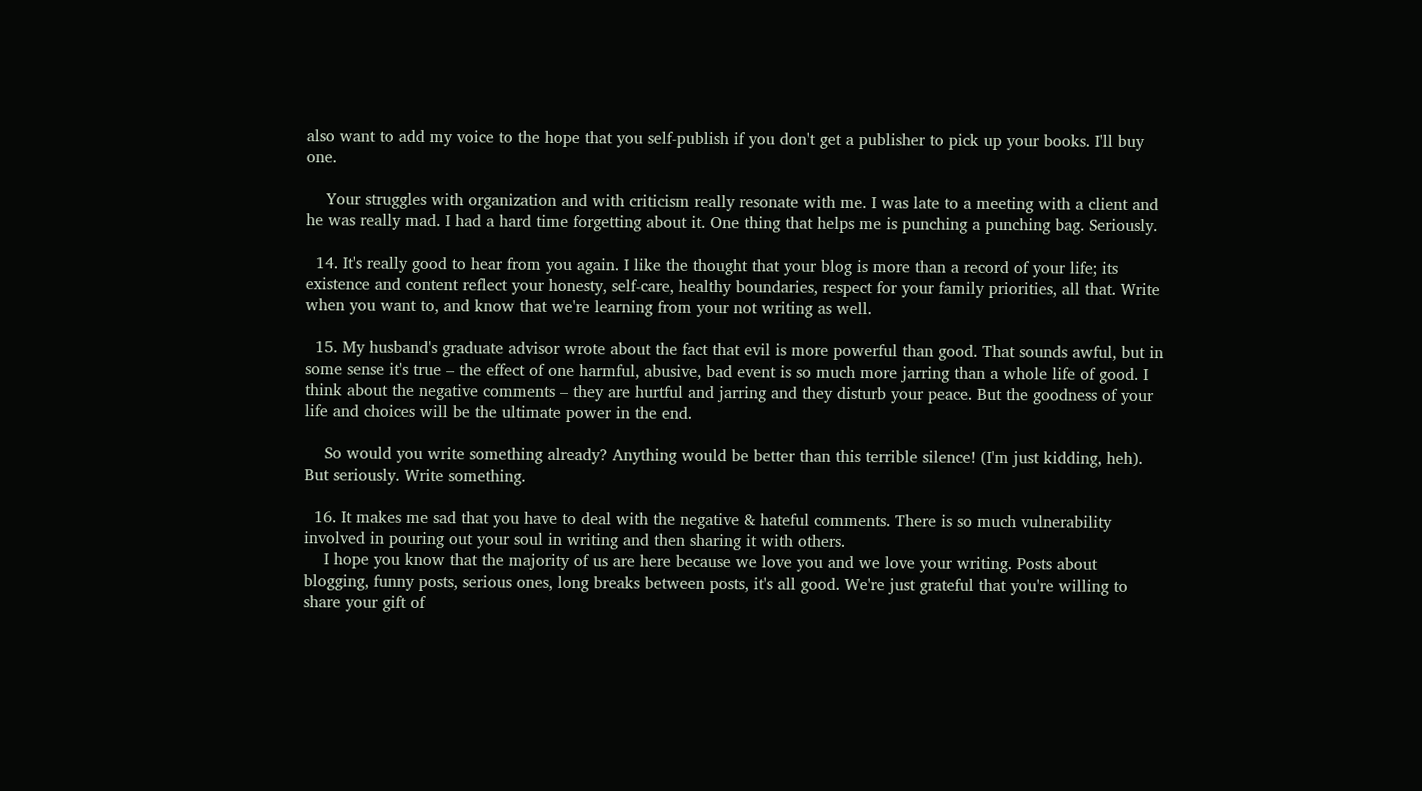also want to add my voice to the hope that you self-publish if you don't get a publisher to pick up your books. I'll buy one.

    Your struggles with organization and with criticism really resonate with me. I was late to a meeting with a client and he was really mad. I had a hard time forgetting about it. One thing that helps me is punching a punching bag. Seriously.

  14. It's really good to hear from you again. I like the thought that your blog is more than a record of your life; its existence and content reflect your honesty, self-care, healthy boundaries, respect for your family priorities, all that. Write when you want to, and know that we're learning from your not writing as well.

  15. My husband's graduate advisor wrote about the fact that evil is more powerful than good. That sounds awful, but in some sense it's true – the effect of one harmful, abusive, bad event is so much more jarring than a whole life of good. I think about the negative comments – they are hurtful and jarring and they disturb your peace. But the goodness of your life and choices will be the ultimate power in the end.

    So would you write something already? Anything would be better than this terrible silence! (I'm just kidding, heh). But seriously. Write something.

  16. It makes me sad that you have to deal with the negative & hateful comments. There is so much vulnerability involved in pouring out your soul in writing and then sharing it with others.
    I hope you know that the majority of us are here because we love you and we love your writing. Posts about blogging, funny posts, serious ones, long breaks between posts, it's all good. We're just grateful that you're willing to share your gift of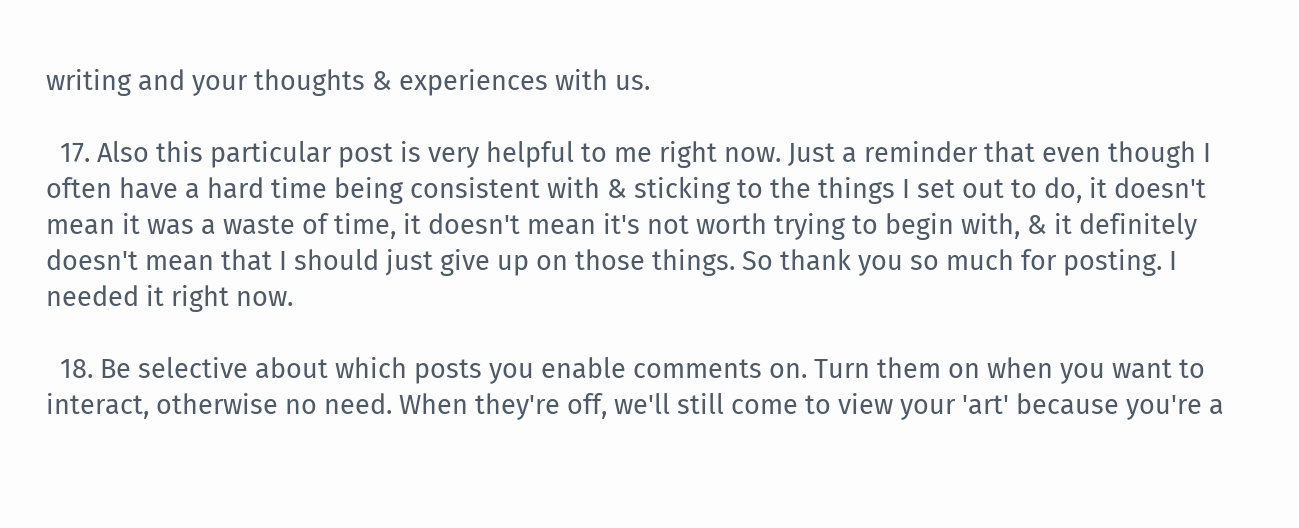writing and your thoughts & experiences with us.

  17. Also this particular post is very helpful to me right now. Just a reminder that even though I often have a hard time being consistent with & sticking to the things I set out to do, it doesn't mean it was a waste of time, it doesn't mean it's not worth trying to begin with, & it definitely doesn't mean that I should just give up on those things. So thank you so much for posting. I needed it right now.

  18. Be selective about which posts you enable comments on. Turn them on when you want to interact, otherwise no need. When they're off, we'll still come to view your 'art' because you're a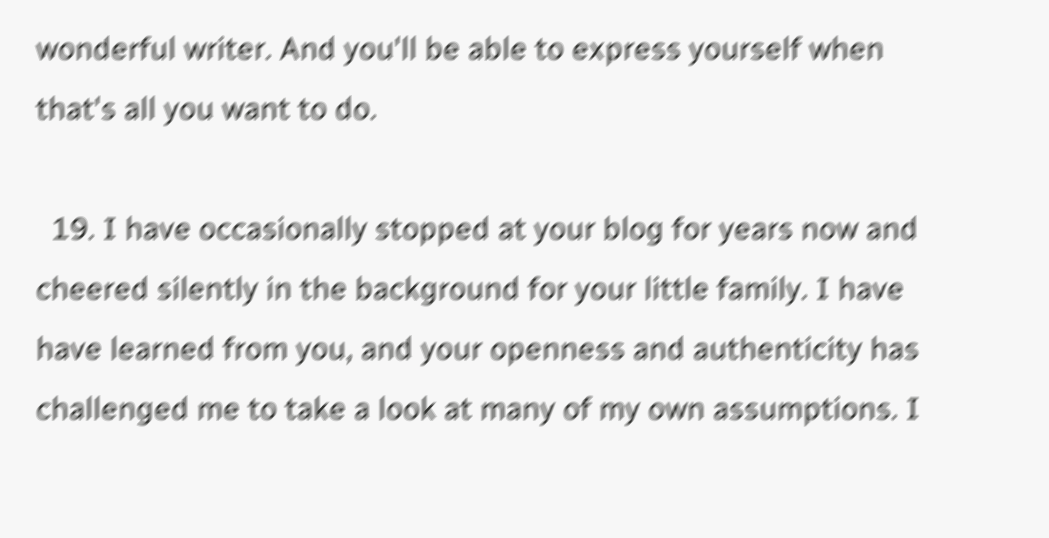wonderful writer. And you'll be able to express yourself when that's all you want to do.

  19. I have occasionally stopped at your blog for years now and cheered silently in the background for your little family. I have have learned from you, and your openness and authenticity has challenged me to take a look at many of my own assumptions. I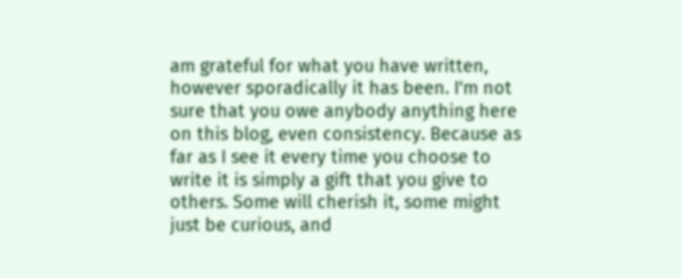am grateful for what you have written, however sporadically it has been. I'm not sure that you owe anybody anything here on this blog, even consistency. Because as far as I see it every time you choose to write it is simply a gift that you give to others. Some will cherish it, some might just be curious, and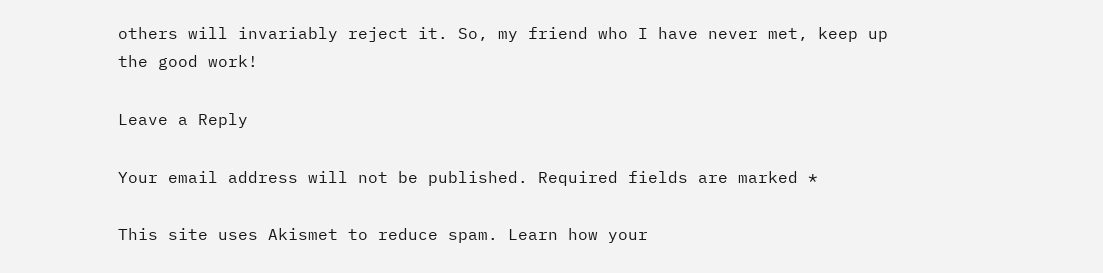others will invariably reject it. So, my friend who I have never met, keep up the good work!

Leave a Reply

Your email address will not be published. Required fields are marked *

This site uses Akismet to reduce spam. Learn how your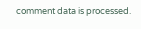comment data is processed.